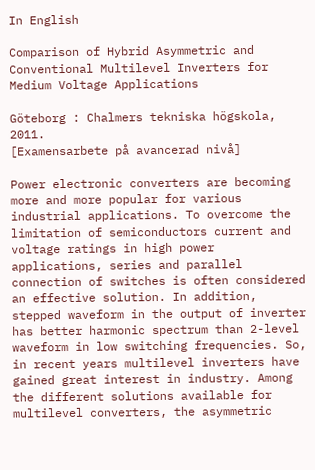In English

Comparison of Hybrid Asymmetric and Conventional Multilevel Inverters for Medium Voltage Applications

Göteborg : Chalmers tekniska högskola, 2011.
[Examensarbete på avancerad nivå]

Power electronic converters are becoming more and more popular for various industrial applications. To overcome the limitation of semiconductors current and voltage ratings in high power applications, series and parallel connection of switches is often considered an effective solution. In addition, stepped waveform in the output of inverter has better harmonic spectrum than 2-level waveform in low switching frequencies. So, in recent years multilevel inverters have gained great interest in industry. Among the different solutions available for multilevel converters, the asymmetric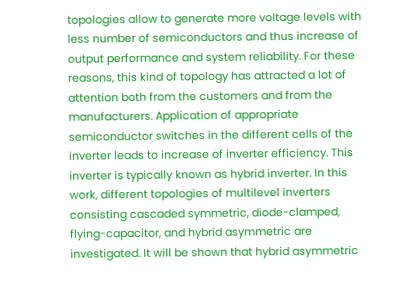topologies allow to generate more voltage levels with less number of semiconductors and thus increase of output performance and system reliability. For these reasons, this kind of topology has attracted a lot of attention both from the customers and from the manufacturers. Application of appropriate semiconductor switches in the different cells of the inverter leads to increase of inverter efficiency. This inverter is typically known as hybrid inverter. In this work, different topologies of multilevel inverters consisting cascaded symmetric, diode-clamped, flying-capacitor, and hybrid asymmetric are investigated. It will be shown that hybrid asymmetric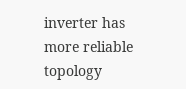inverter has more reliable topology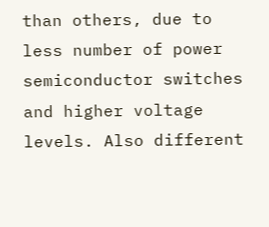than others, due to less number of power semiconductor switches and higher voltage levels. Also different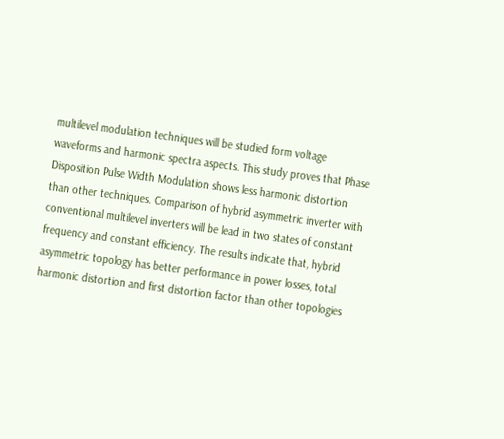multilevel modulation techniques will be studied form voltage waveforms and harmonic spectra aspects. This study proves that Phase Disposition Pulse Width Modulation shows less harmonic distortion than other techniques. Comparison of hybrid asymmetric inverter with conventional multilevel inverters will be lead in two states of constant frequency and constant efficiency. The results indicate that, hybrid asymmetric topology has better performance in power losses, total harmonic distortion and first distortion factor than other topologies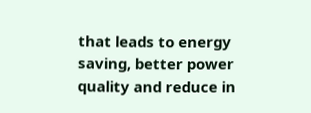that leads to energy saving, better power quality and reduce in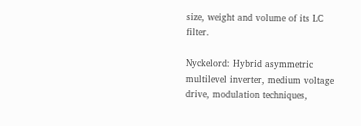size, weight and volume of its LC filter.

Nyckelord: Hybrid asymmetric multilevel inverter, medium voltage drive, modulation techniques,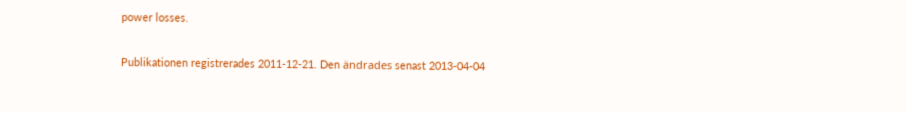power losses.

Publikationen registrerades 2011-12-21. Den ändrades senast 2013-04-04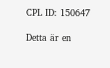CPL ID: 150647

Detta är en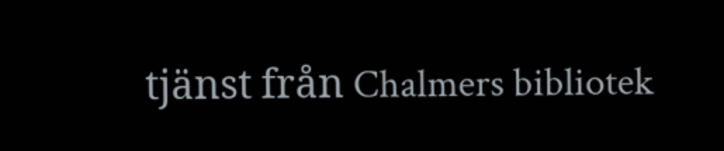tjänst från Chalmers bibliotek